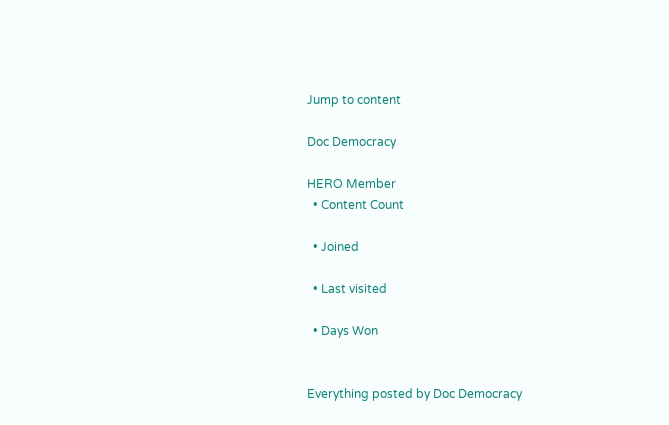Jump to content

Doc Democracy

HERO Member
  • Content Count

  • Joined

  • Last visited

  • Days Won


Everything posted by Doc Democracy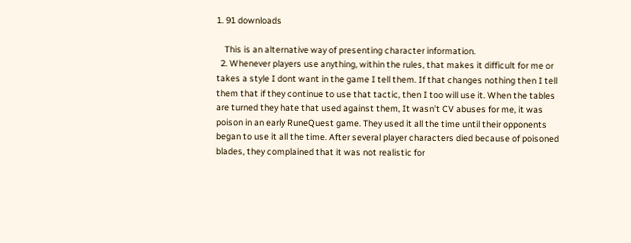1. 91 downloads

    This is an alternative way of presenting character information.
  2. Whenever players use anything, within the rules, that makes it difficult for me or takes a style I dont want in the game I tell them. If that changes nothing then I tell them that if they continue to use that tactic, then I too will use it. When the tables are turned they hate that used against them, It wasn't CV abuses for me, it was poison in an early RuneQuest game. They used it all the time until their opponents began to use it all the time. After several player characters died because of poisoned blades, they complained that it was not realistic for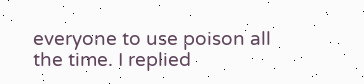everyone to use poison all the time. I replied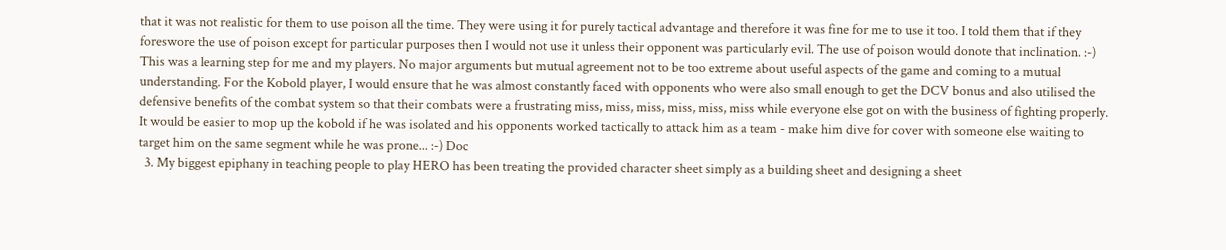that it was not realistic for them to use poison all the time. They were using it for purely tactical advantage and therefore it was fine for me to use it too. I told them that if they foreswore the use of poison except for particular purposes then I would not use it unless their opponent was particularly evil. The use of poison would donote that inclination. :-) This was a learning step for me and my players. No major arguments but mutual agreement not to be too extreme about useful aspects of the game and coming to a mutual understanding. For the Kobold player, I would ensure that he was almost constantly faced with opponents who were also small enough to get the DCV bonus and also utilised the defensive benefits of the combat system so that their combats were a frustrating miss, miss, miss, miss, miss, miss while everyone else got on with the business of fighting properly. It would be easier to mop up the kobold if he was isolated and his opponents worked tactically to attack him as a team - make him dive for cover with someone else waiting to target him on the same segment while he was prone... :-) Doc
  3. My biggest epiphany in teaching people to play HERO has been treating the provided character sheet simply as a building sheet and designing a sheet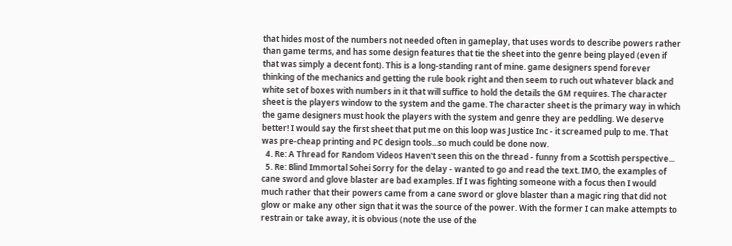that hides most of the numbers not needed often in gameplay, that uses words to describe powers rather than game terms, and has some design features that tie the sheet into the genre being played (even if that was simply a decent font). This is a long-standing rant of mine. game designers spend forever thinking of the mechanics and getting the rule book right and then seem to ruch out whatever black and white set of boxes with numbers in it that will suffice to hold the details the GM requires. The character sheet is the players window to the system and the game. The character sheet is the primary way in which the game designers must hook the players with the system and genre they are peddling. We deserve better! I would say the first sheet that put me on this loop was Justice Inc - it screamed pulp to me. That was pre-cheap printing and PC design tools...so much could be done now.
  4. Re: A Thread for Random Videos Haven't seen this on the thread - funny from a Scottish perspective...
  5. Re: Blind Immortal Sohei Sorry for the delay - wanted to go and read the text. IMO, the examples of cane sword and glove blaster are bad examples. If I was fighting someone with a focus then I would much rather that their powers came from a cane sword or glove blaster than a magic ring that did not glow or make any other sign that it was the source of the power. With the former I can make attempts to restrain or take away, it is obvious (note the use of the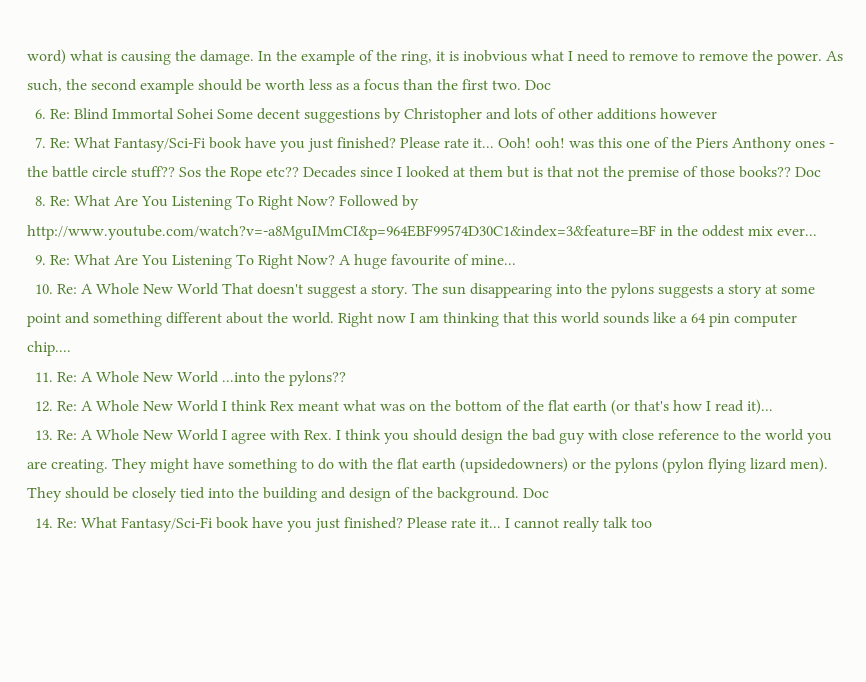word) what is causing the damage. In the example of the ring, it is inobvious what I need to remove to remove the power. As such, the second example should be worth less as a focus than the first two. Doc
  6. Re: Blind Immortal Sohei Some decent suggestions by Christopher and lots of other additions however
  7. Re: What Fantasy/Sci-Fi book have you just finished? Please rate it... Ooh! ooh! was this one of the Piers Anthony ones - the battle circle stuff?? Sos the Rope etc?? Decades since I looked at them but is that not the premise of those books?? Doc
  8. Re: What Are You Listening To Right Now? Followed by http://www.youtube.com/watch?v=-a8MguIMmCI&p=964EBF99574D30C1&index=3&feature=BF in the oddest mix ever...
  9. Re: What Are You Listening To Right Now? A huge favourite of mine...
  10. Re: A Whole New World That doesn't suggest a story. The sun disappearing into the pylons suggests a story at some point and something different about the world. Right now I am thinking that this world sounds like a 64 pin computer chip....
  11. Re: A Whole New World ...into the pylons??
  12. Re: A Whole New World I think Rex meant what was on the bottom of the flat earth (or that's how I read it)...
  13. Re: A Whole New World I agree with Rex. I think you should design the bad guy with close reference to the world you are creating. They might have something to do with the flat earth (upsidedowners) or the pylons (pylon flying lizard men). They should be closely tied into the building and design of the background. Doc
  14. Re: What Fantasy/Sci-Fi book have you just finished? Please rate it... I cannot really talk too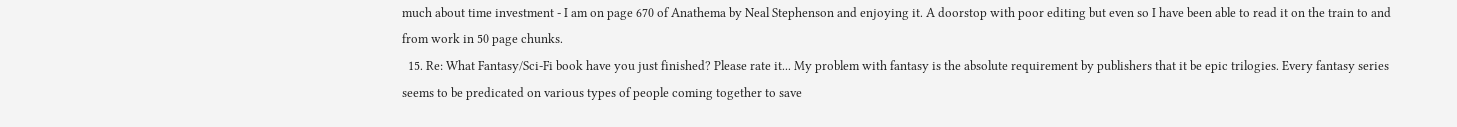much about time investment - I am on page 670 of Anathema by Neal Stephenson and enjoying it. A doorstop with poor editing but even so I have been able to read it on the train to and from work in 50 page chunks.
  15. Re: What Fantasy/Sci-Fi book have you just finished? Please rate it... My problem with fantasy is the absolute requirement by publishers that it be epic trilogies. Every fantasy series seems to be predicated on various types of people coming together to save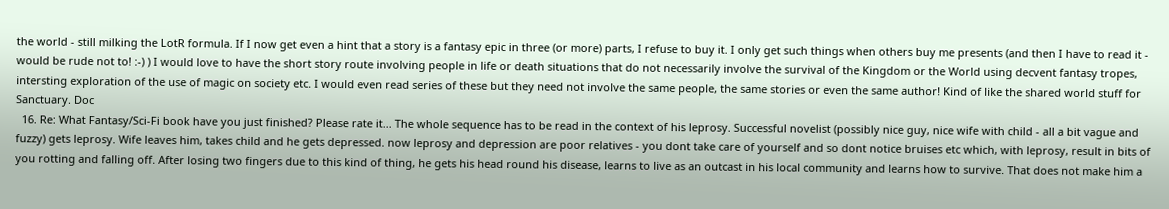the world - still milking the LotR formula. If I now get even a hint that a story is a fantasy epic in three (or more) parts, I refuse to buy it. I only get such things when others buy me presents (and then I have to read it - would be rude not to! :-) ) I would love to have the short story route involving people in life or death situations that do not necessarily involve the survival of the Kingdom or the World using decvent fantasy tropes, intersting exploration of the use of magic on society etc. I would even read series of these but they need not involve the same people, the same stories or even the same author! Kind of like the shared world stuff for Sanctuary. Doc
  16. Re: What Fantasy/Sci-Fi book have you just finished? Please rate it... The whole sequence has to be read in the context of his leprosy. Successful novelist (possibly nice guy, nice wife with child - all a bit vague and fuzzy) gets leprosy. Wife leaves him, takes child and he gets depressed. now leprosy and depression are poor relatives - you dont take care of yourself and so dont notice bruises etc which, with leprosy, result in bits of you rotting and falling off. After losing two fingers due to this kind of thing, he gets his head round his disease, learns to live as an outcast in his local community and learns how to survive. That does not make him a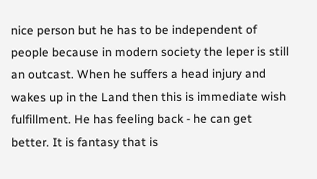nice person but he has to be independent of people because in modern society the leper is still an outcast. When he suffers a head injury and wakes up in the Land then this is immediate wish fulfillment. He has feeling back - he can get better. It is fantasy that is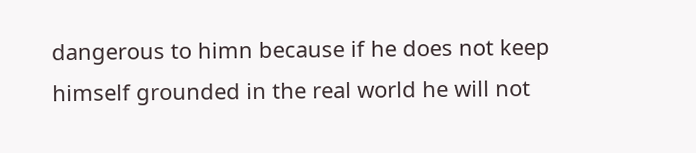dangerous to himn because if he does not keep himself grounded in the real world he will not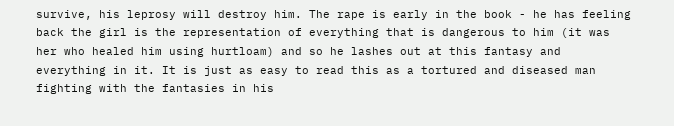survive, his leprosy will destroy him. The rape is early in the book - he has feeling back the girl is the representation of everything that is dangerous to him (it was her who healed him using hurtloam) and so he lashes out at this fantasy and everything in it. It is just as easy to read this as a tortured and diseased man fighting with the fantasies in his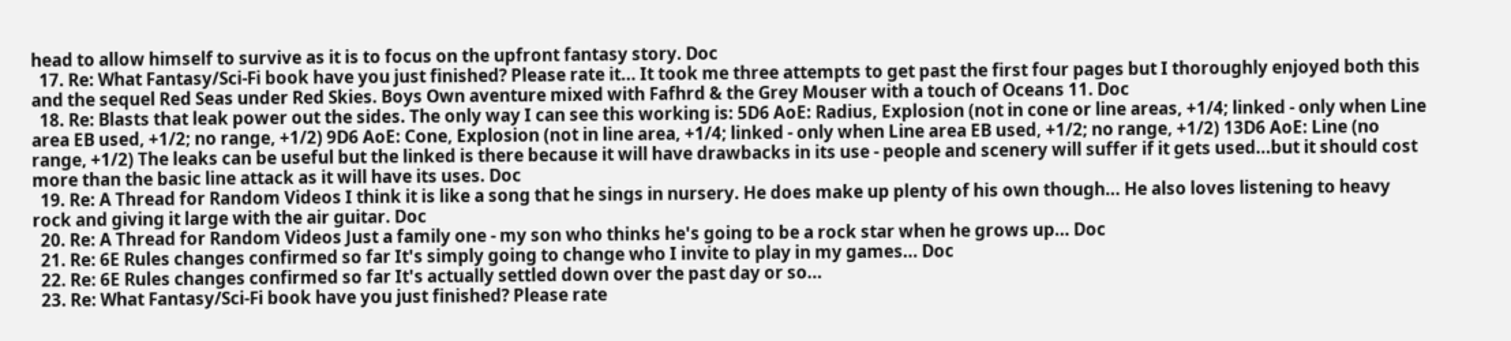head to allow himself to survive as it is to focus on the upfront fantasy story. Doc
  17. Re: What Fantasy/Sci-Fi book have you just finished? Please rate it... It took me three attempts to get past the first four pages but I thoroughly enjoyed both this and the sequel Red Seas under Red Skies. Boys Own aventure mixed with Fafhrd & the Grey Mouser with a touch of Oceans 11. Doc
  18. Re: Blasts that leak power out the sides. The only way I can see this working is: 5D6 AoE: Radius, Explosion (not in cone or line areas, +1/4; linked - only when Line area EB used, +1/2; no range, +1/2) 9D6 AoE: Cone, Explosion (not in line area, +1/4; linked - only when Line area EB used, +1/2; no range, +1/2) 13D6 AoE: Line (no range, +1/2) The leaks can be useful but the linked is there because it will have drawbacks in its use - people and scenery will suffer if it gets used...but it should cost more than the basic line attack as it will have its uses. Doc
  19. Re: A Thread for Random Videos I think it is like a song that he sings in nursery. He does make up plenty of his own though... He also loves listening to heavy rock and giving it large with the air guitar. Doc
  20. Re: A Thread for Random Videos Just a family one - my son who thinks he's going to be a rock star when he grows up... Doc
  21. Re: 6E Rules changes confirmed so far It's simply going to change who I invite to play in my games... Doc
  22. Re: 6E Rules changes confirmed so far It's actually settled down over the past day or so...
  23. Re: What Fantasy/Sci-Fi book have you just finished? Please rate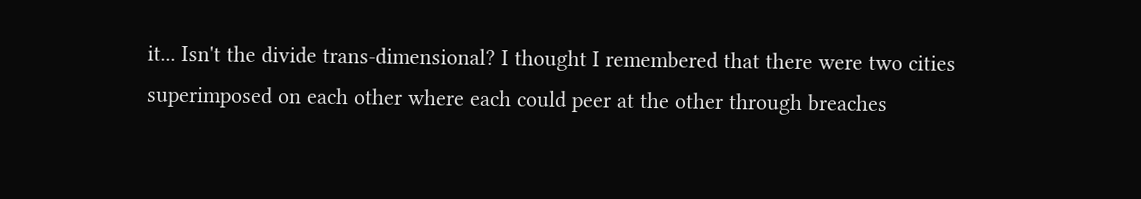it... Isn't the divide trans-dimensional? I thought I remembered that there were two cities superimposed on each other where each could peer at the other through breaches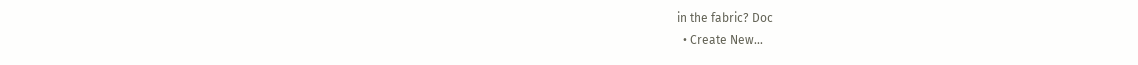in the fabric? Doc
  • Create New...